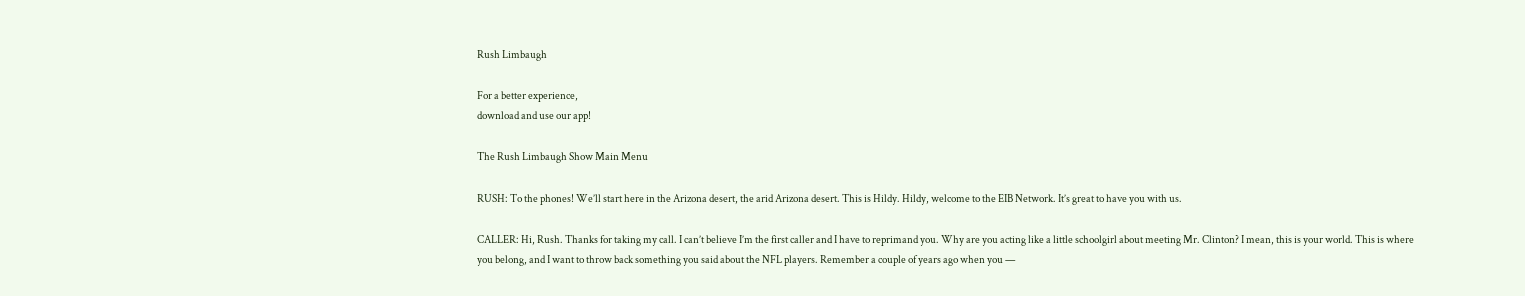Rush Limbaugh

For a better experience,
download and use our app!

The Rush Limbaugh Show Main Menu

RUSH: To the phones! We’ll start here in the Arizona desert, the arid Arizona desert. This is Hildy. Hildy, welcome to the EIB Network. It’s great to have you with us.

CALLER: Hi, Rush. Thanks for taking my call. I can’t believe I’m the first caller and I have to reprimand you. Why are you acting like a little schoolgirl about meeting Mr. Clinton? I mean, this is your world. This is where you belong, and I want to throw back something you said about the NFL players. Remember a couple of years ago when you —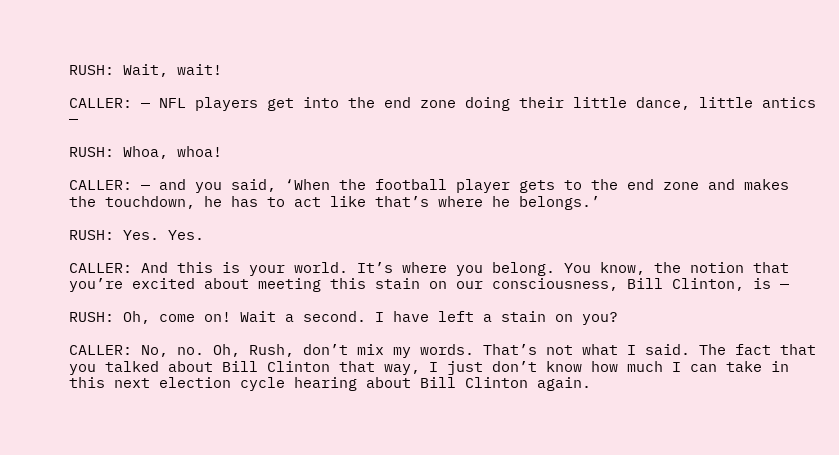RUSH: Wait, wait!

CALLER: — NFL players get into the end zone doing their little dance, little antics —

RUSH: Whoa, whoa!

CALLER: — and you said, ‘When the football player gets to the end zone and makes the touchdown, he has to act like that’s where he belongs.’

RUSH: Yes. Yes.

CALLER: And this is your world. It’s where you belong. You know, the notion that you’re excited about meeting this stain on our consciousness, Bill Clinton, is —

RUSH: Oh, come on! Wait a second. I have left a stain on you?

CALLER: No, no. Oh, Rush, don’t mix my words. That’s not what I said. The fact that you talked about Bill Clinton that way, I just don’t know how much I can take in this next election cycle hearing about Bill Clinton again.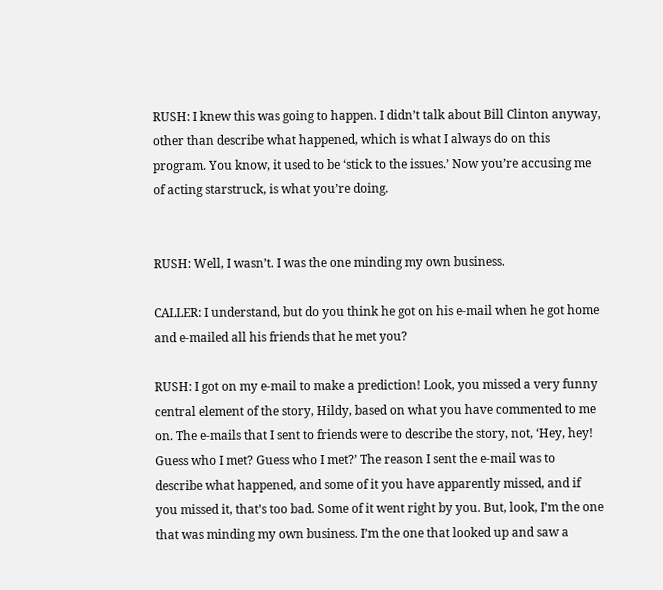RUSH: I knew this was going to happen. I didn’t talk about Bill Clinton anyway, other than describe what happened, which is what I always do on this program. You know, it used to be ‘stick to the issues.’ Now you’re accusing me of acting starstruck, is what you’re doing.


RUSH: Well, I wasn’t. I was the one minding my own business.

CALLER: I understand, but do you think he got on his e-mail when he got home and e-mailed all his friends that he met you?

RUSH: I got on my e-mail to make a prediction! Look, you missed a very funny central element of the story, Hildy, based on what you have commented to me on. The e-mails that I sent to friends were to describe the story, not, ‘Hey, hey! Guess who I met? Guess who I met?’ The reason I sent the e-mail was to describe what happened, and some of it you have apparently missed, and if you missed it, that’s too bad. Some of it went right by you. But, look, I’m the one that was minding my own business. I’m the one that looked up and saw a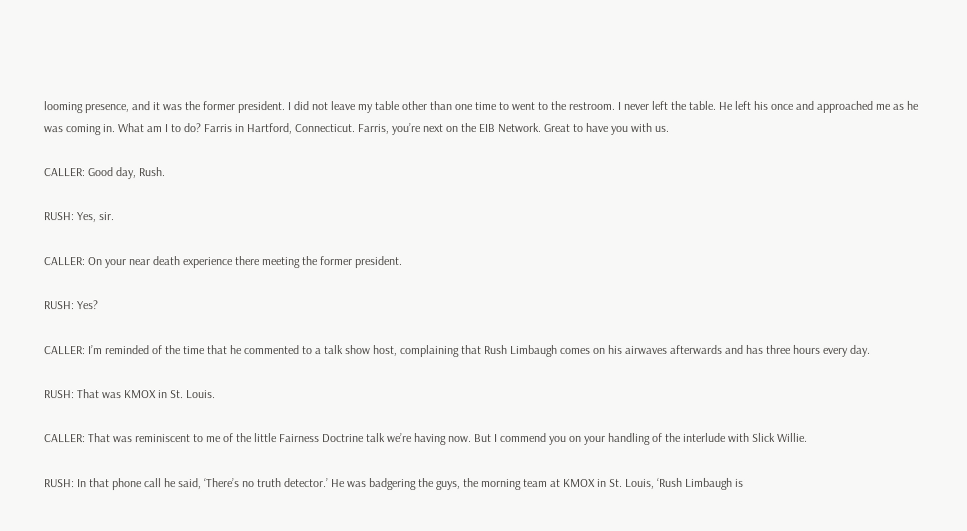looming presence, and it was the former president. I did not leave my table other than one time to went to the restroom. I never left the table. He left his once and approached me as he was coming in. What am I to do? Farris in Hartford, Connecticut. Farris, you’re next on the EIB Network. Great to have you with us.

CALLER: Good day, Rush.

RUSH: Yes, sir.

CALLER: On your near death experience there meeting the former president.

RUSH: Yes?

CALLER: I’m reminded of the time that he commented to a talk show host, complaining that Rush Limbaugh comes on his airwaves afterwards and has three hours every day.

RUSH: That was KMOX in St. Louis.

CALLER: That was reminiscent to me of the little Fairness Doctrine talk we’re having now. But I commend you on your handling of the interlude with Slick Willie.

RUSH: In that phone call he said, ‘There’s no truth detector.’ He was badgering the guys, the morning team at KMOX in St. Louis, ‘Rush Limbaugh is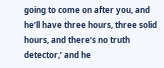going to come on after you, and he’ll have three hours, three solid hours, and there’s no truth detector,’ and he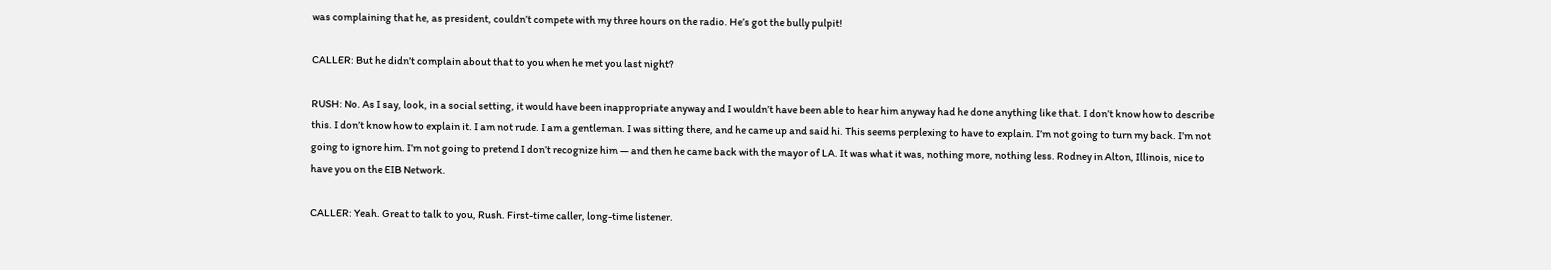was complaining that he, as president, couldn’t compete with my three hours on the radio. He’s got the bully pulpit!

CALLER: But he didn’t complain about that to you when he met you last night?

RUSH: No. As I say, look, in a social setting, it would have been inappropriate anyway and I wouldn’t have been able to hear him anyway had he done anything like that. I don’t know how to describe this. I don’t know how to explain it. I am not rude. I am a gentleman. I was sitting there, and he came up and said hi. This seems perplexing to have to explain. I’m not going to turn my back. I’m not going to ignore him. I’m not going to pretend I don’t recognize him — and then he came back with the mayor of LA. It was what it was, nothing more, nothing less. Rodney in Alton, Illinois, nice to have you on the EIB Network.

CALLER: Yeah. Great to talk to you, Rush. First-time caller, long-time listener.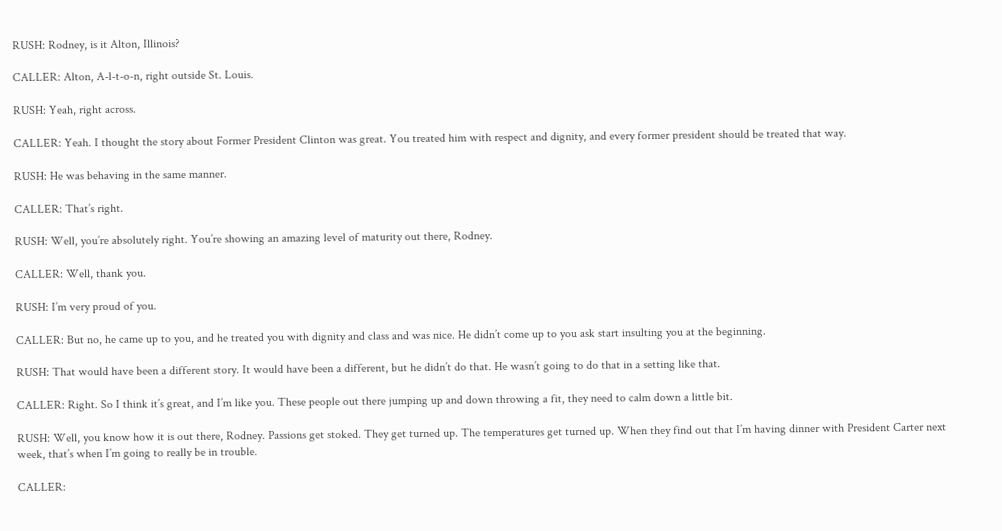RUSH: Rodney, is it Alton, Illinois?

CALLER: Alton, A-l-t-o-n, right outside St. Louis.

RUSH: Yeah, right across.

CALLER: Yeah. I thought the story about Former President Clinton was great. You treated him with respect and dignity, and every former president should be treated that way.

RUSH: He was behaving in the same manner.

CALLER: That’s right.

RUSH: Well, you’re absolutely right. You’re showing an amazing level of maturity out there, Rodney.

CALLER: Well, thank you.

RUSH: I’m very proud of you.

CALLER: But no, he came up to you, and he treated you with dignity and class and was nice. He didn’t come up to you ask start insulting you at the beginning.

RUSH: That would have been a different story. It would have been a different, but he didn’t do that. He wasn’t going to do that in a setting like that.

CALLER: Right. So I think it’s great, and I’m like you. These people out there jumping up and down throwing a fit, they need to calm down a little bit.

RUSH: Well, you know how it is out there, Rodney. Passions get stoked. They get turned up. The temperatures get turned up. When they find out that I’m having dinner with President Carter next week, that’s when I’m going to really be in trouble.

CALLER: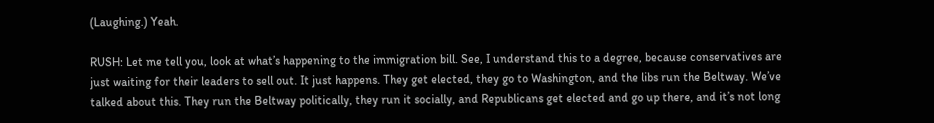(Laughing.) Yeah.

RUSH: Let me tell you, look at what’s happening to the immigration bill. See, I understand this to a degree, because conservatives are just waiting for their leaders to sell out. It just happens. They get elected, they go to Washington, and the libs run the Beltway. We’ve talked about this. They run the Beltway politically, they run it socially, and Republicans get elected and go up there, and it’s not long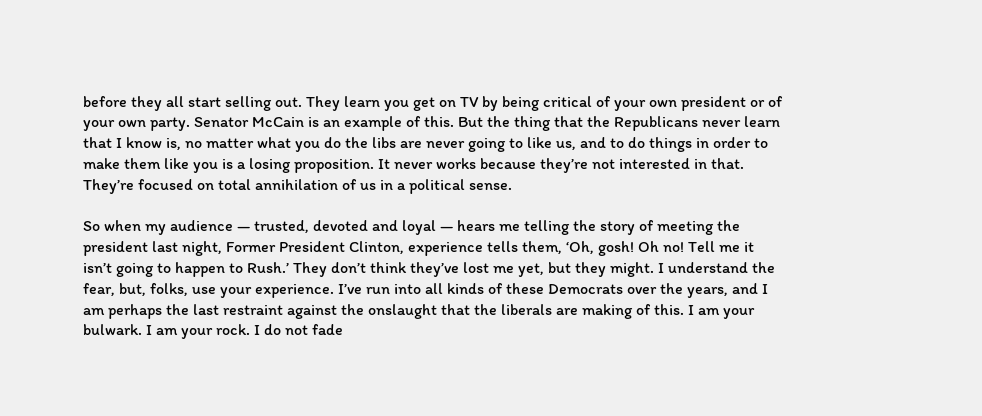before they all start selling out. They learn you get on TV by being critical of your own president or of your own party. Senator McCain is an example of this. But the thing that the Republicans never learn that I know is, no matter what you do the libs are never going to like us, and to do things in order to make them like you is a losing proposition. It never works because they’re not interested in that. They’re focused on total annihilation of us in a political sense.

So when my audience — trusted, devoted and loyal — hears me telling the story of meeting the president last night, Former President Clinton, experience tells them, ‘Oh, gosh! Oh no! Tell me it isn’t going to happen to Rush.’ They don’t think they’ve lost me yet, but they might. I understand the fear, but, folks, use your experience. I’ve run into all kinds of these Democrats over the years, and I am perhaps the last restraint against the onslaught that the liberals are making of this. I am your bulwark. I am your rock. I do not fade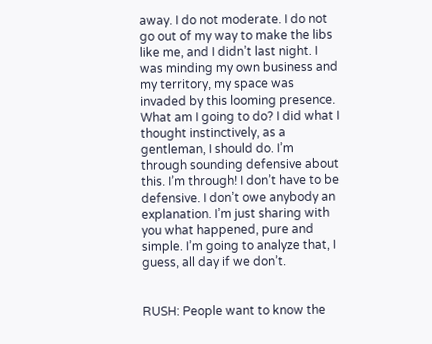away. I do not moderate. I do not go out of my way to make the libs like me, and I didn’t last night. I was minding my own business and my territory, my space was invaded by this looming presence. What am I going to do? I did what I thought instinctively, as a gentleman, I should do. I’m through sounding defensive about this. I’m through! I don’t have to be defensive. I don’t owe anybody an explanation. I’m just sharing with you what happened, pure and simple. I’m going to analyze that, I guess, all day if we don’t.


RUSH: People want to know the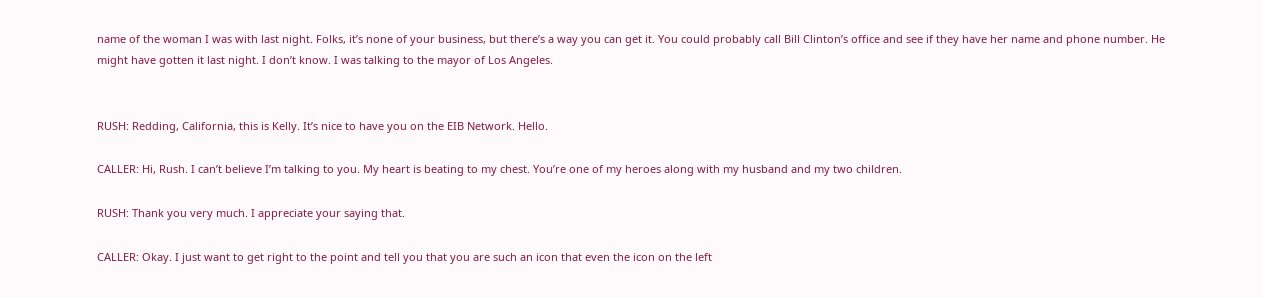name of the woman I was with last night. Folks, it’s none of your business, but there’s a way you can get it. You could probably call Bill Clinton’s office and see if they have her name and phone number. He might have gotten it last night. I don’t know. I was talking to the mayor of Los Angeles.


RUSH: Redding, California, this is Kelly. It’s nice to have you on the EIB Network. Hello.

CALLER: Hi, Rush. I can’t believe I’m talking to you. My heart is beating to my chest. You’re one of my heroes along with my husband and my two children.

RUSH: Thank you very much. I appreciate your saying that.

CALLER: Okay. I just want to get right to the point and tell you that you are such an icon that even the icon on the left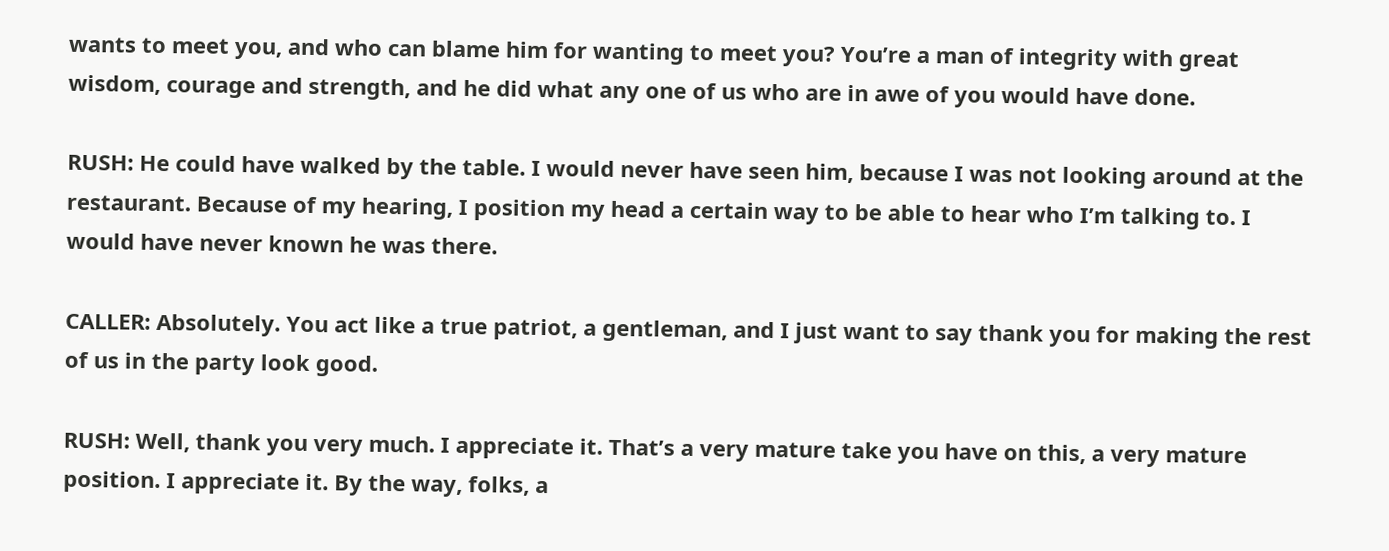wants to meet you, and who can blame him for wanting to meet you? You’re a man of integrity with great wisdom, courage and strength, and he did what any one of us who are in awe of you would have done.

RUSH: He could have walked by the table. I would never have seen him, because I was not looking around at the restaurant. Because of my hearing, I position my head a certain way to be able to hear who I’m talking to. I would have never known he was there.

CALLER: Absolutely. You act like a true patriot, a gentleman, and I just want to say thank you for making the rest of us in the party look good.

RUSH: Well, thank you very much. I appreciate it. That’s a very mature take you have on this, a very mature position. I appreciate it. By the way, folks, a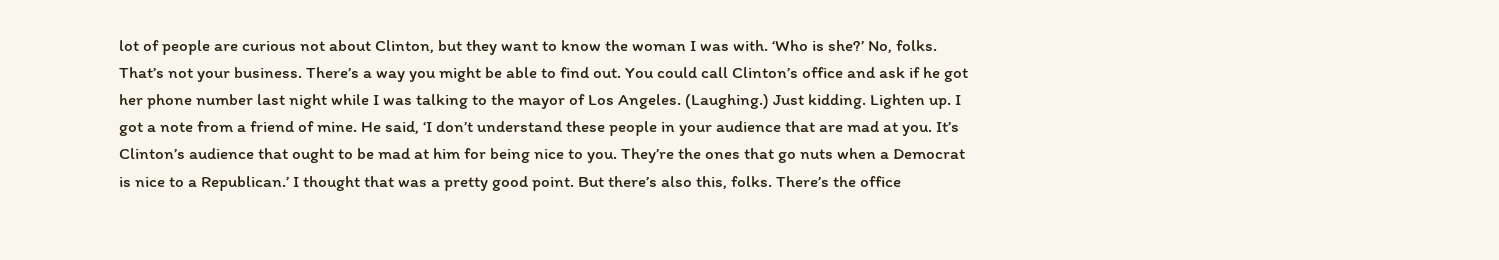lot of people are curious not about Clinton, but they want to know the woman I was with. ‘Who is she?’ No, folks. That’s not your business. There’s a way you might be able to find out. You could call Clinton’s office and ask if he got her phone number last night while I was talking to the mayor of Los Angeles. (Laughing.) Just kidding. Lighten up. I got a note from a friend of mine. He said, ‘I don’t understand these people in your audience that are mad at you. It’s Clinton’s audience that ought to be mad at him for being nice to you. They’re the ones that go nuts when a Democrat is nice to a Republican.’ I thought that was a pretty good point. But there’s also this, folks. There’s the office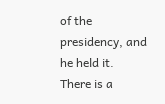of the presidency, and he held it. There is a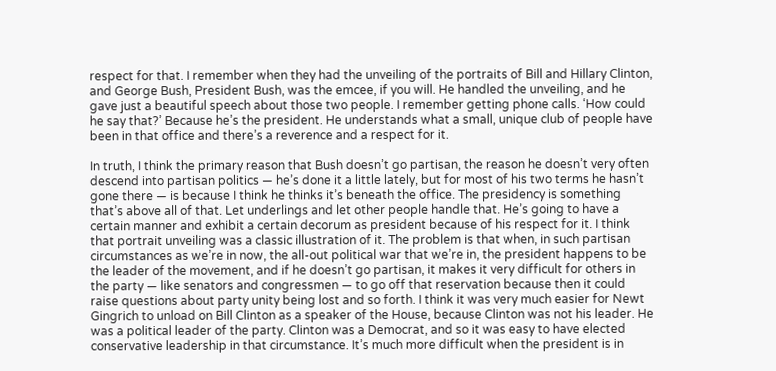respect for that. I remember when they had the unveiling of the portraits of Bill and Hillary Clinton, and George Bush, President Bush, was the emcee, if you will. He handled the unveiling, and he gave just a beautiful speech about those two people. I remember getting phone calls. ‘How could he say that?’ Because he’s the president. He understands what a small, unique club of people have been in that office and there’s a reverence and a respect for it.

In truth, I think the primary reason that Bush doesn’t go partisan, the reason he doesn’t very often descend into partisan politics — he’s done it a little lately, but for most of his two terms he hasn’t gone there — is because I think he thinks it’s beneath the office. The presidency is something that’s above all of that. Let underlings and let other people handle that. He’s going to have a certain manner and exhibit a certain decorum as president because of his respect for it. I think that portrait unveiling was a classic illustration of it. The problem is that when, in such partisan circumstances as we’re in now, the all-out political war that we’re in, the president happens to be the leader of the movement, and if he doesn’t go partisan, it makes it very difficult for others in the party — like senators and congressmen — to go off that reservation because then it could raise questions about party unity being lost and so forth. I think it was very much easier for Newt Gingrich to unload on Bill Clinton as a speaker of the House, because Clinton was not his leader. He was a political leader of the party. Clinton was a Democrat, and so it was easy to have elected conservative leadership in that circumstance. It’s much more difficult when the president is in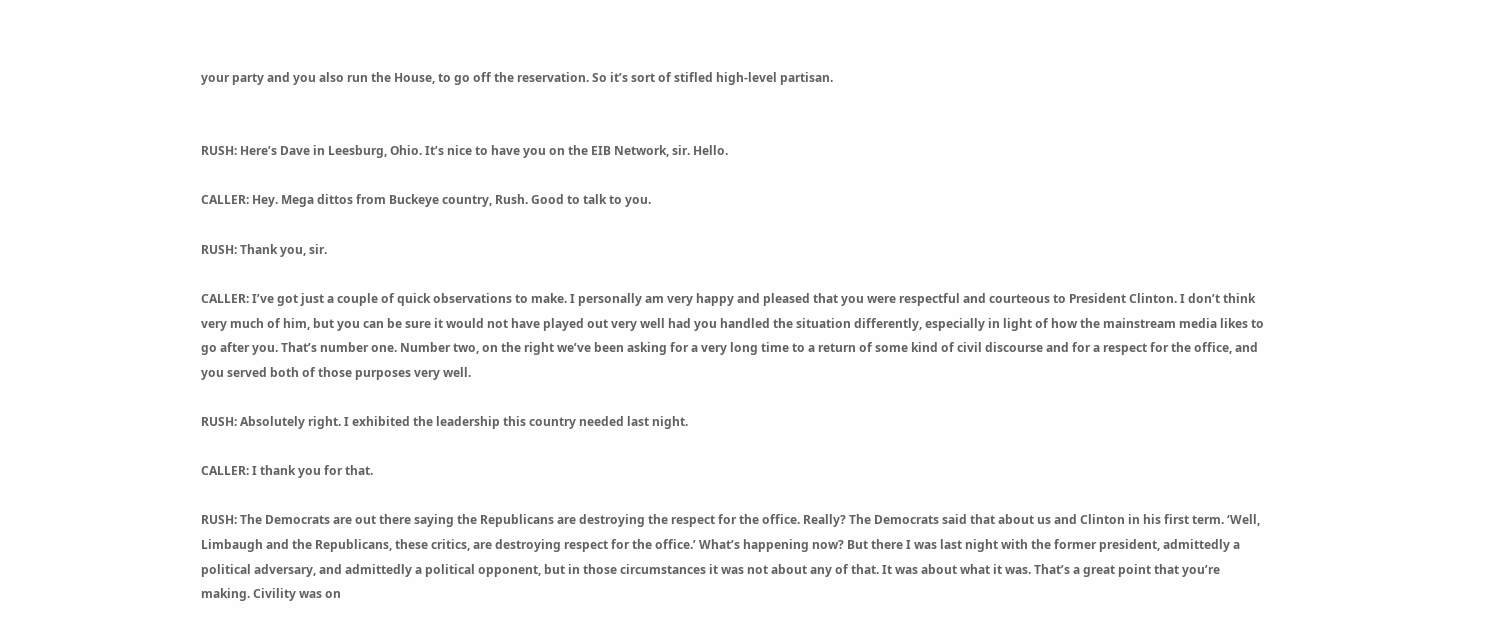your party and you also run the House, to go off the reservation. So it’s sort of stifled high-level partisan.


RUSH: Here’s Dave in Leesburg, Ohio. It’s nice to have you on the EIB Network, sir. Hello.

CALLER: Hey. Mega dittos from Buckeye country, Rush. Good to talk to you.

RUSH: Thank you, sir.

CALLER: I’ve got just a couple of quick observations to make. I personally am very happy and pleased that you were respectful and courteous to President Clinton. I don’t think very much of him, but you can be sure it would not have played out very well had you handled the situation differently, especially in light of how the mainstream media likes to go after you. That’s number one. Number two, on the right we’ve been asking for a very long time to a return of some kind of civil discourse and for a respect for the office, and you served both of those purposes very well.

RUSH: Absolutely right. I exhibited the leadership this country needed last night.

CALLER: I thank you for that.

RUSH: The Democrats are out there saying the Republicans are destroying the respect for the office. Really? The Democrats said that about us and Clinton in his first term. ‘Well, Limbaugh and the Republicans, these critics, are destroying respect for the office.’ What’s happening now? But there I was last night with the former president, admittedly a political adversary, and admittedly a political opponent, but in those circumstances it was not about any of that. It was about what it was. That’s a great point that you’re making. Civility was on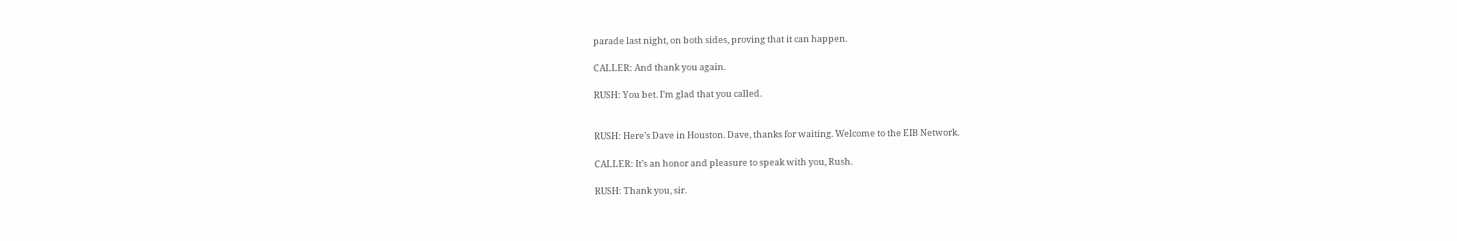parade last night, on both sides, proving that it can happen.

CALLER: And thank you again.

RUSH: You bet. I’m glad that you called.


RUSH: Here’s Dave in Houston. Dave, thanks for waiting. Welcome to the EIB Network.

CALLER: It’s an honor and pleasure to speak with you, Rush.

RUSH: Thank you, sir.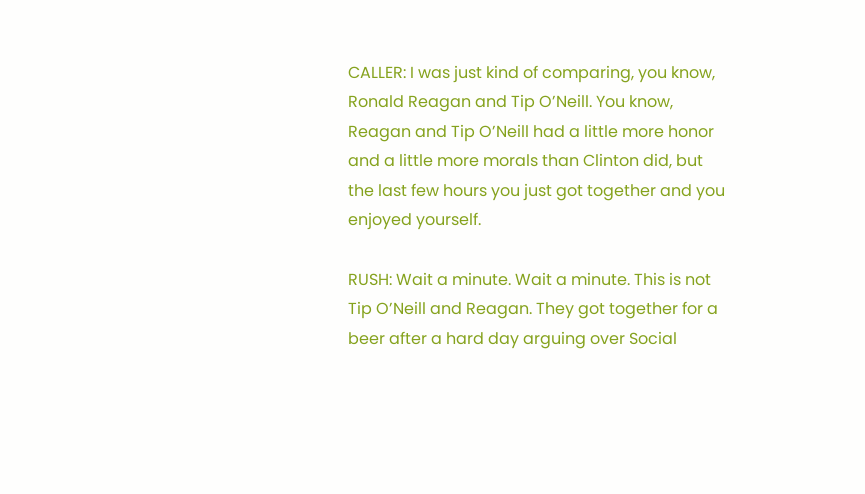CALLER: I was just kind of comparing, you know, Ronald Reagan and Tip O’Neill. You know, Reagan and Tip O’Neill had a little more honor and a little more morals than Clinton did, but the last few hours you just got together and you enjoyed yourself.

RUSH: Wait a minute. Wait a minute. This is not Tip O’Neill and Reagan. They got together for a beer after a hard day arguing over Social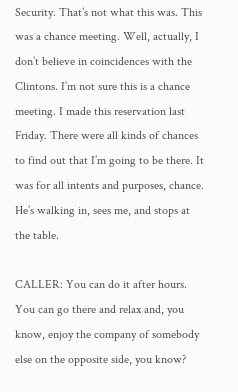Security. That’s not what this was. This was a chance meeting. Well, actually, I don’t believe in coincidences with the Clintons. I’m not sure this is a chance meeting. I made this reservation last Friday. There were all kinds of chances to find out that I’m going to be there. It was for all intents and purposes, chance. He’s walking in, sees me, and stops at the table.

CALLER: You can do it after hours. You can go there and relax and, you know, enjoy the company of somebody else on the opposite side, you know?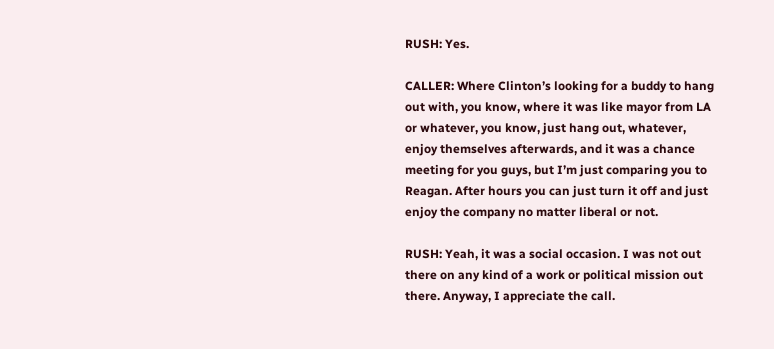RUSH: Yes.

CALLER: Where Clinton’s looking for a buddy to hang out with, you know, where it was like mayor from LA or whatever, you know, just hang out, whatever, enjoy themselves afterwards, and it was a chance meeting for you guys, but I’m just comparing you to Reagan. After hours you can just turn it off and just enjoy the company no matter liberal or not.

RUSH: Yeah, it was a social occasion. I was not out there on any kind of a work or political mission out there. Anyway, I appreciate the call.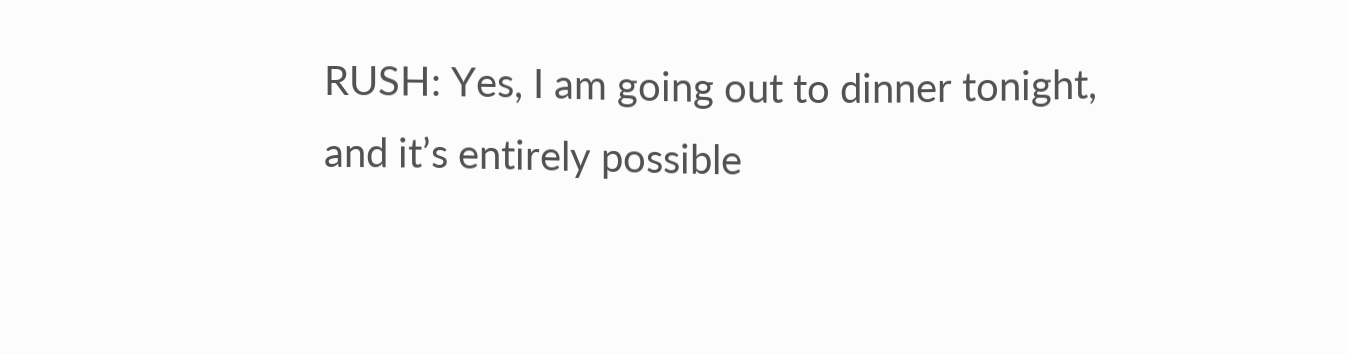RUSH: Yes, I am going out to dinner tonight, and it’s entirely possible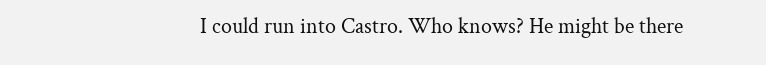I could run into Castro. Who knows? He might be there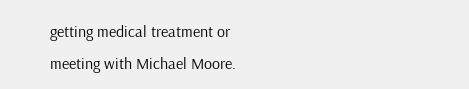getting medical treatment or meeting with Michael Moore.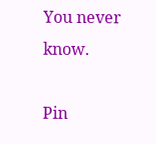You never know.

Pin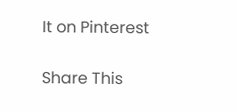It on Pinterest

Share This